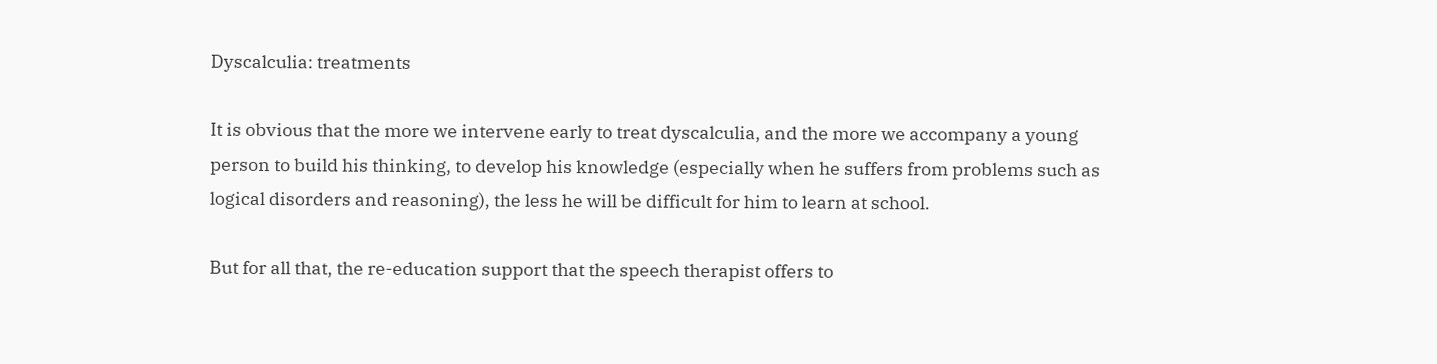Dyscalculia: treatments

It is obvious that the more we intervene early to treat dyscalculia, and the more we accompany a young person to build his thinking, to develop his knowledge (especially when he suffers from problems such as logical disorders and reasoning), the less he will be difficult for him to learn at school.

But for all that, the re-education support that the speech therapist offers to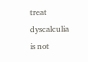treat dyscalculia is not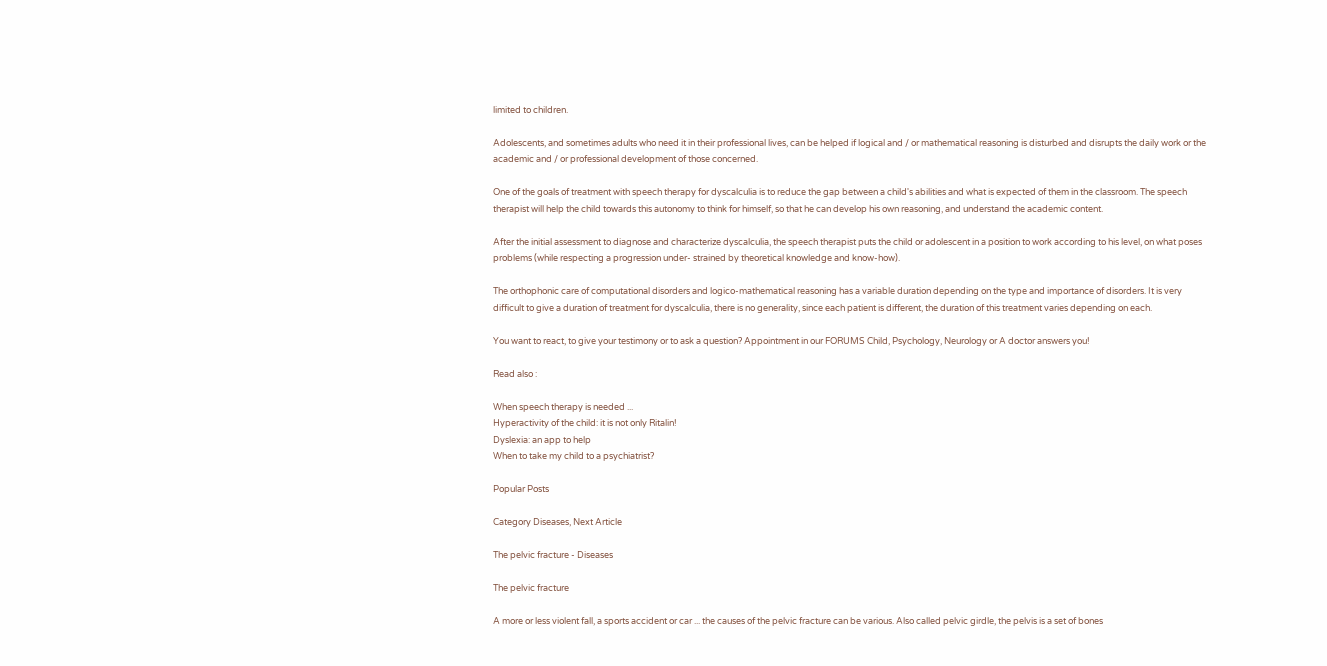limited to children.

Adolescents, and sometimes adults who need it in their professional lives, can be helped if logical and / or mathematical reasoning is disturbed and disrupts the daily work or the academic and / or professional development of those concerned.

One of the goals of treatment with speech therapy for dyscalculia is to reduce the gap between a child's abilities and what is expected of them in the classroom. The speech therapist will help the child towards this autonomy to think for himself, so that he can develop his own reasoning, and understand the academic content.

After the initial assessment to diagnose and characterize dyscalculia, the speech therapist puts the child or adolescent in a position to work according to his level, on what poses problems (while respecting a progression under- strained by theoretical knowledge and know-how).

The orthophonic care of computational disorders and logico-mathematical reasoning has a variable duration depending on the type and importance of disorders. It is very difficult to give a duration of treatment for dyscalculia, there is no generality, since each patient is different, the duration of this treatment varies depending on each.

You want to react, to give your testimony or to ask a question? Appointment in our FORUMS Child, Psychology, Neurology or A doctor answers you!

Read also :

When speech therapy is needed ...
Hyperactivity of the child: it is not only Ritalin!
Dyslexia: an app to help
When to take my child to a psychiatrist?

Popular Posts

Category Diseases, Next Article

The pelvic fracture - Diseases

The pelvic fracture

A more or less violent fall, a sports accident or car ... the causes of the pelvic fracture can be various. Also called pelvic girdle, the pelvis is a set of bones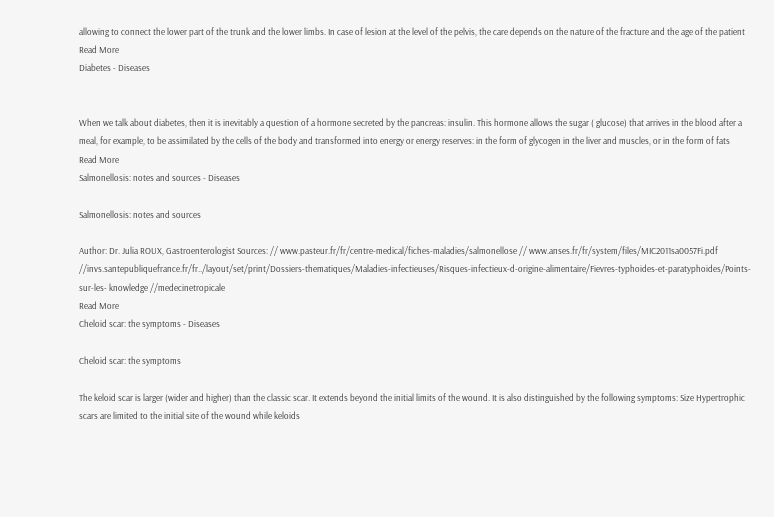allowing to connect the lower part of the trunk and the lower limbs. In case of lesion at the level of the pelvis, the care depends on the nature of the fracture and the age of the patient
Read More
Diabetes - Diseases


When we talk about diabetes, then it is inevitably a question of a hormone secreted by the pancreas: insulin. This hormone allows the sugar ( glucose) that arrives in the blood after a meal, for example, to be assimilated by the cells of the body and transformed into energy or energy reserves: in the form of glycogen in the liver and muscles, or in the form of fats
Read More
Salmonellosis: notes and sources - Diseases

Salmonellosis: notes and sources

Author: Dr. Julia ROUX, Gastroenterologist Sources: // www.pasteur.fr/fr/centre-medical/fiches-maladies/salmonellose // www.anses.fr/fr/system/files/MIC2011sa0057Fi.pdf //invs.santepubliquefrance.fr/fr../layout/set/print/Dossiers-thematiques/Maladies-infectieuses/Risques-infectieux-d-origine-alimentaire/Fievres-typhoides-et-paratyphoides/Points-sur-les- knowledge //medecinetropicale
Read More
Cheloid scar: the symptoms - Diseases

Cheloid scar: the symptoms

The keloid scar is larger (wider and higher) than the classic scar. It extends beyond the initial limits of the wound. It is also distinguished by the following symptoms: Size Hypertrophic scars are limited to the initial site of the wound while keloids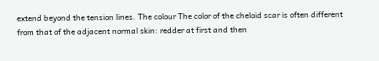extend beyond the tension lines. The colour The color of the cheloid scar is often different from that of the adjacent normal skin: redder at first and then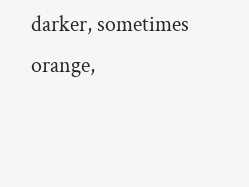darker, sometimes orange,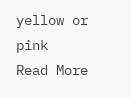yellow or pink
Read More